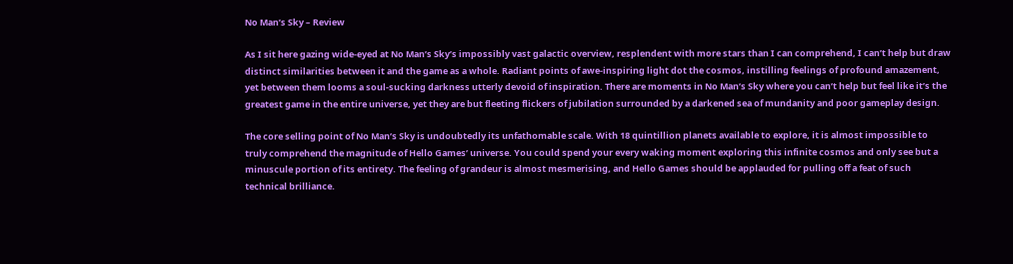No Man’s Sky – Review

As I sit here gazing wide-eyed at No Man’s Sky’s impossibly vast galactic overview, resplendent with more stars than I can comprehend, I can’t help but draw distinct similarities between it and the game as a whole. Radiant points of awe-inspiring light dot the cosmos, instilling feelings of profound amazement, yet between them looms a soul-sucking darkness utterly devoid of inspiration. There are moments in No Man’s Sky where you can’t help but feel like it’s the greatest game in the entire universe, yet they are but fleeting flickers of jubilation surrounded by a darkened sea of mundanity and poor gameplay design.

The core selling point of No Man’s Sky is undoubtedly its unfathomable scale. With 18 quintillion planets available to explore, it is almost impossible to truly comprehend the magnitude of Hello Games’ universe. You could spend your every waking moment exploring this infinite cosmos and only see but a minuscule portion of its entirety. The feeling of grandeur is almost mesmerising, and Hello Games should be applauded for pulling off a feat of such technical brilliance.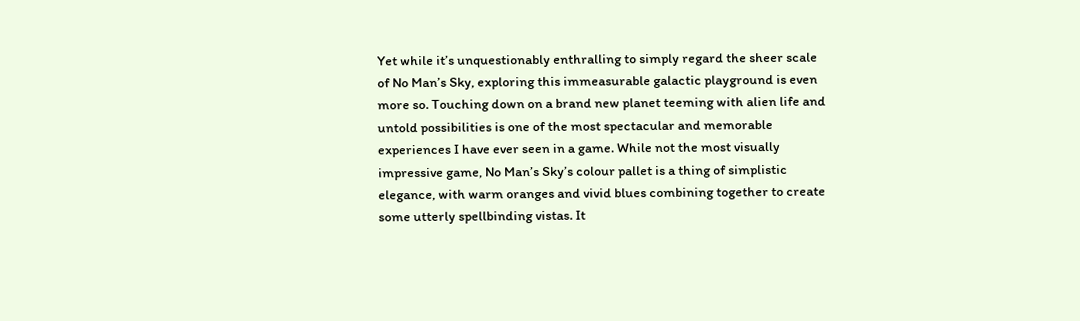Yet while it’s unquestionably enthralling to simply regard the sheer scale of No Man’s Sky, exploring this immeasurable galactic playground is even more so. Touching down on a brand new planet teeming with alien life and untold possibilities is one of the most spectacular and memorable experiences I have ever seen in a game. While not the most visually impressive game, No Man’s Sky’s colour pallet is a thing of simplistic elegance, with warm oranges and vivid blues combining together to create some utterly spellbinding vistas. It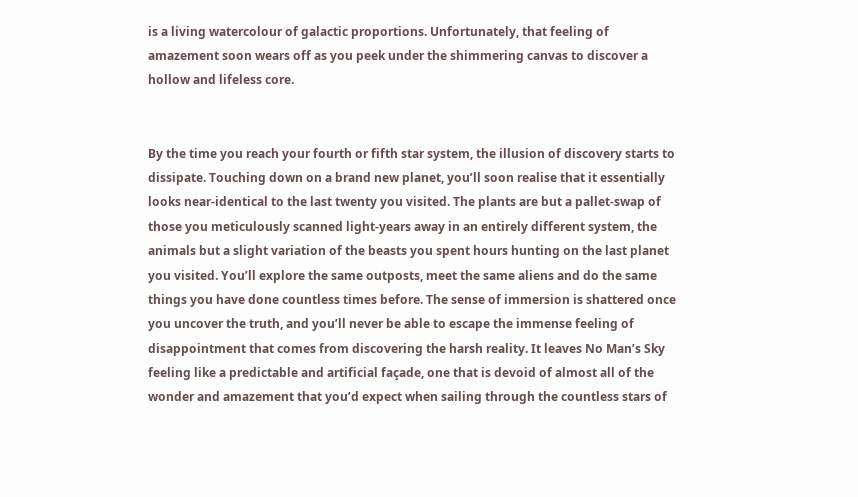is a living watercolour of galactic proportions. Unfortunately, that feeling of amazement soon wears off as you peek under the shimmering canvas to discover a hollow and lifeless core.


By the time you reach your fourth or fifth star system, the illusion of discovery starts to dissipate. Touching down on a brand new planet, you’ll soon realise that it essentially looks near-identical to the last twenty you visited. The plants are but a pallet-swap of those you meticulously scanned light-years away in an entirely different system, the animals but a slight variation of the beasts you spent hours hunting on the last planet you visited. You’ll explore the same outposts, meet the same aliens and do the same things you have done countless times before. The sense of immersion is shattered once you uncover the truth, and you’ll never be able to escape the immense feeling of disappointment that comes from discovering the harsh reality. It leaves No Man’s Sky feeling like a predictable and artificial façade, one that is devoid of almost all of the wonder and amazement that you’d expect when sailing through the countless stars of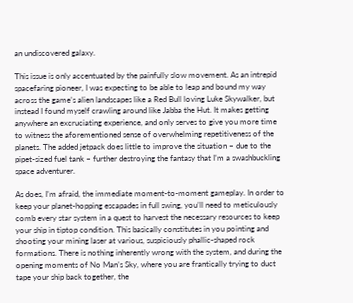an undiscovered galaxy.

This issue is only accentuated by the painfully slow movement. As an intrepid spacefaring pioneer, I was expecting to be able to leap and bound my way across the game’s alien landscapes like a Red Bull loving Luke Skywalker, but instead I found myself crawling around like Jabba the Hut. It makes getting anywhere an excruciating experience, and only serves to give you more time to witness the aforementioned sense of overwhelming repetitiveness of the planets. The added jetpack does little to improve the situation – due to the pipet-sized fuel tank – further destroying the fantasy that I’m a swashbuckling space adventurer.

As does, I’m afraid, the immediate moment-to-moment gameplay. In order to keep your planet-hopping escapades in full swing, you’ll need to meticulously comb every star system in a quest to harvest the necessary resources to keep your ship in tiptop condition. This basically constitutes in you pointing and shooting your mining laser at various, suspiciously phallic-shaped rock formations. There is nothing inherently wrong with the system, and during the opening moments of No Man’s Sky, where you are frantically trying to duct tape your ship back together, the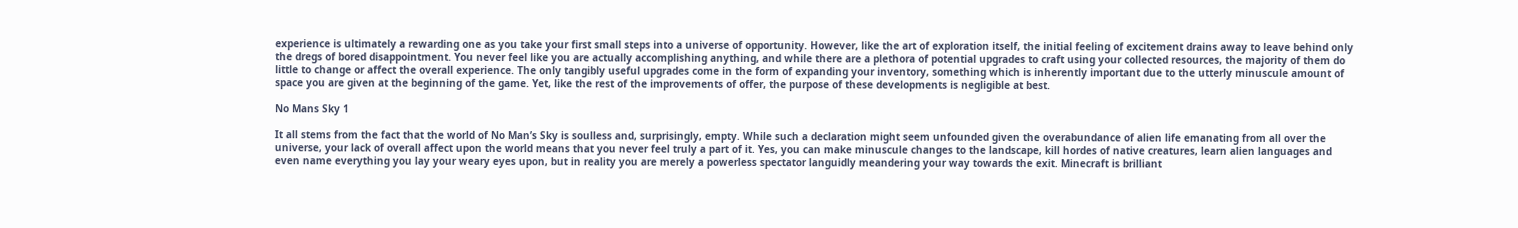experience is ultimately a rewarding one as you take your first small steps into a universe of opportunity. However, like the art of exploration itself, the initial feeling of excitement drains away to leave behind only the dregs of bored disappointment. You never feel like you are actually accomplishing anything, and while there are a plethora of potential upgrades to craft using your collected resources, the majority of them do little to change or affect the overall experience. The only tangibly useful upgrades come in the form of expanding your inventory, something which is inherently important due to the utterly minuscule amount of space you are given at the beginning of the game. Yet, like the rest of the improvements of offer, the purpose of these developments is negligible at best.

No Mans Sky 1

It all stems from the fact that the world of No Man’s Sky is soulless and, surprisingly, empty. While such a declaration might seem unfounded given the overabundance of alien life emanating from all over the universe, your lack of overall affect upon the world means that you never feel truly a part of it. Yes, you can make minuscule changes to the landscape, kill hordes of native creatures, learn alien languages and even name everything you lay your weary eyes upon, but in reality you are merely a powerless spectator languidly meandering your way towards the exit. Minecraft is brilliant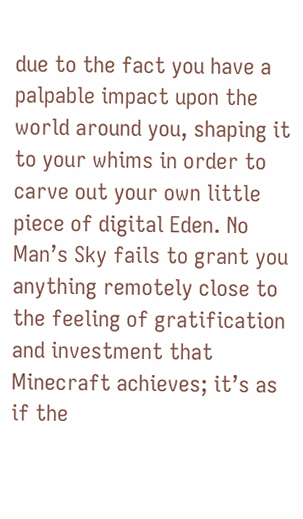due to the fact you have a palpable impact upon the world around you, shaping it to your whims in order to carve out your own little piece of digital Eden. No Man’s Sky fails to grant you anything remotely close to the feeling of gratification and investment that Minecraft achieves; it’s as if the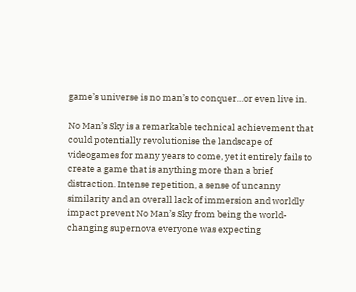game’s universe is no man’s to conquer…or even live in.

No Man’s Sky is a remarkable technical achievement that could potentially revolutionise the landscape of videogames for many years to come, yet it entirely fails to create a game that is anything more than a brief distraction. Intense repetition, a sense of uncanny similarity and an overall lack of immersion and worldly impact prevent No Man’s Sky from being the world-changing supernova everyone was expecting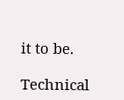it to be.

Technical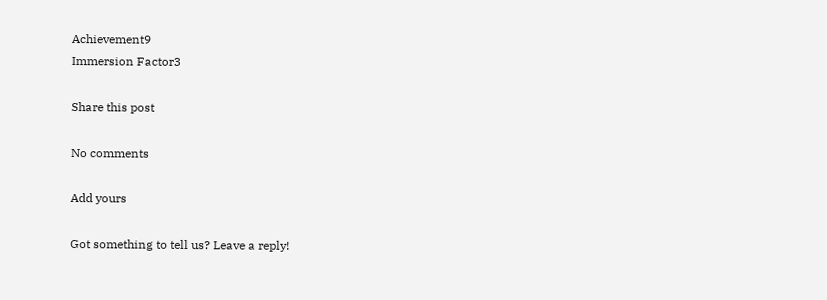Achievement9
Immersion Factor3

Share this post

No comments

Add yours

Got something to tell us? Leave a reply!